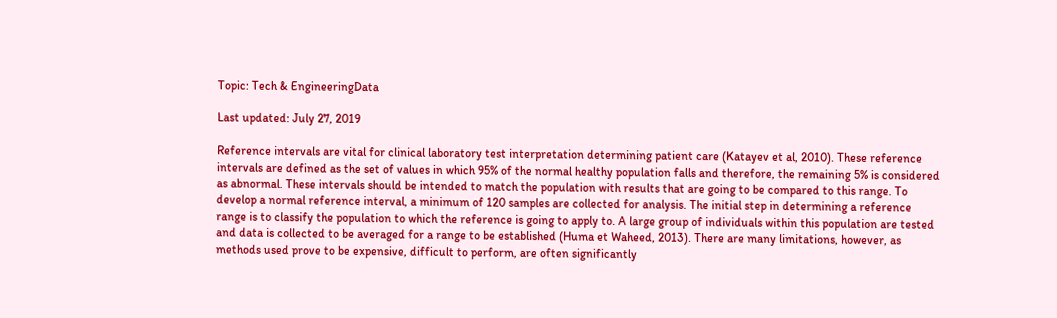Topic: Tech & EngineeringData

Last updated: July 27, 2019

Reference intervals are vital for clinical laboratory test interpretation determining patient care (Katayev et al, 2010). These reference intervals are defined as the set of values in which 95% of the normal healthy population falls and therefore, the remaining 5% is considered as abnormal. These intervals should be intended to match the population with results that are going to be compared to this range. To develop a normal reference interval, a minimum of 120 samples are collected for analysis. The initial step in determining a reference range is to classify the population to which the reference is going to apply to. A large group of individuals within this population are tested and data is collected to be averaged for a range to be established (Huma et Waheed, 2013). There are many limitations, however, as methods used prove to be expensive, difficult to perform, are often significantly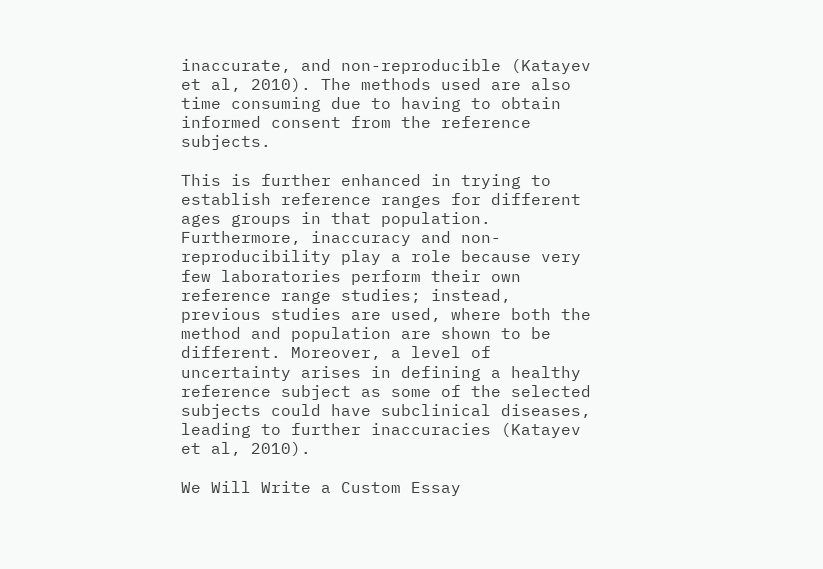inaccurate, and non-reproducible (Katayev et al, 2010). The methods used are also time consuming due to having to obtain informed consent from the reference subjects.

This is further enhanced in trying to establish reference ranges for different ages groups in that population. Furthermore, inaccuracy and non-reproducibility play a role because very few laboratories perform their own reference range studies; instead, previous studies are used, where both the method and population are shown to be different. Moreover, a level of uncertainty arises in defining a healthy reference subject as some of the selected subjects could have subclinical diseases, leading to further inaccuracies (Katayev et al, 2010).

We Will Write a Custom Essay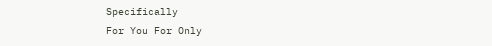Specifically
For You For Only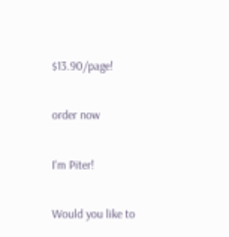$13.90/page!

order now

I'm Piter!

Would you like to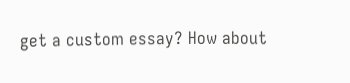get a custom essay? How about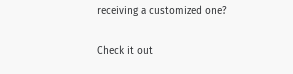receiving a customized one?

Check it out